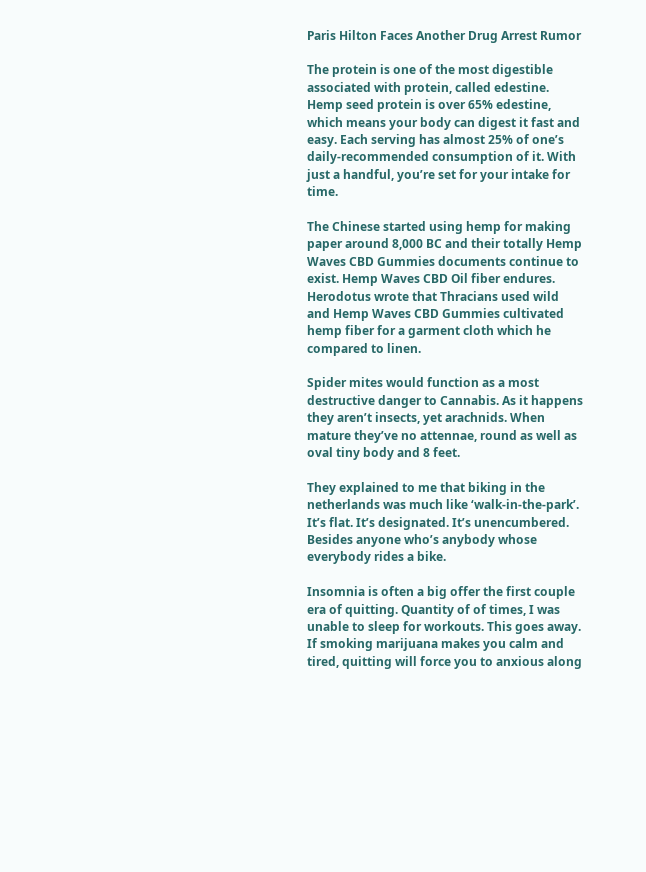Paris Hilton Faces Another Drug Arrest Rumor

The protein is one of the most digestible associated with protein, called edestine. Hemp seed protein is over 65% edestine, which means your body can digest it fast and easy. Each serving has almost 25% of one’s daily-recommended consumption of it. With just a handful, you’re set for your intake for time.

The Chinese started using hemp for making paper around 8,000 BC and their totally Hemp Waves CBD Gummies documents continue to exist. Hemp Waves CBD Oil fiber endures. Herodotus wrote that Thracians used wild and Hemp Waves CBD Gummies cultivated hemp fiber for a garment cloth which he compared to linen.

Spider mites would function as a most destructive danger to Cannabis. As it happens they aren’t insects, yet arachnids. When mature they’ve no attennae, round as well as oval tiny body and 8 feet.

They explained to me that biking in the netherlands was much like ‘walk-in-the-park’. It’s flat. It’s designated. It’s unencumbered. Besides anyone who’s anybody whose everybody rides a bike.

Insomnia is often a big offer the first couple era of quitting. Quantity of of times, I was unable to sleep for workouts. This goes away. If smoking marijuana makes you calm and tired, quitting will force you to anxious along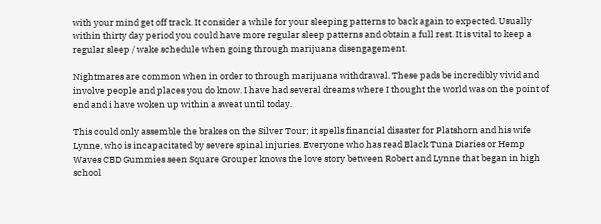with your mind get off track. It consider a while for your sleeping patterns to back again to expected. Usually within thirty day period you could have more regular sleep patterns and obtain a full rest. It is vital to keep a regular sleep / wake schedule when going through marijuana disengagement.

Nightmares are common when in order to through marijuana withdrawal. These pads be incredibly vivid and involve people and places you do know. I have had several dreams where I thought the world was on the point of end and i have woken up within a sweat until today.

This could only assemble the brakes on the Silver Tour; it spells financial disaster for Platshorn and his wife Lynne, who is incapacitated by severe spinal injuries. Everyone who has read Black Tuna Diaries or Hemp Waves CBD Gummies seen Square Grouper knows the love story between Robert and Lynne that began in high school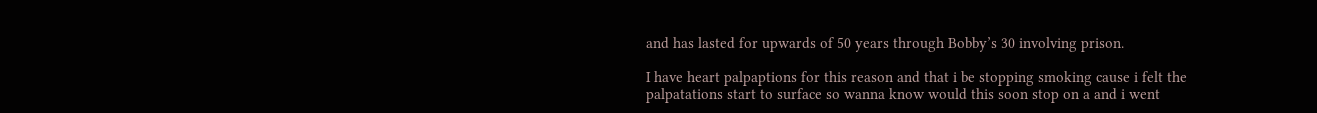and has lasted for upwards of 50 years through Bobby’s 30 involving prison.

I have heart palpaptions for this reason and that i be stopping smoking cause i felt the palpatations start to surface so wanna know would this soon stop on a and i went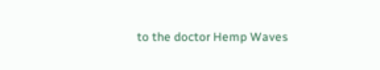to the doctor Hemp Waves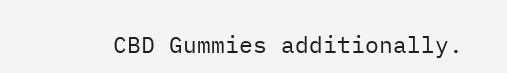CBD Gummies additionally.